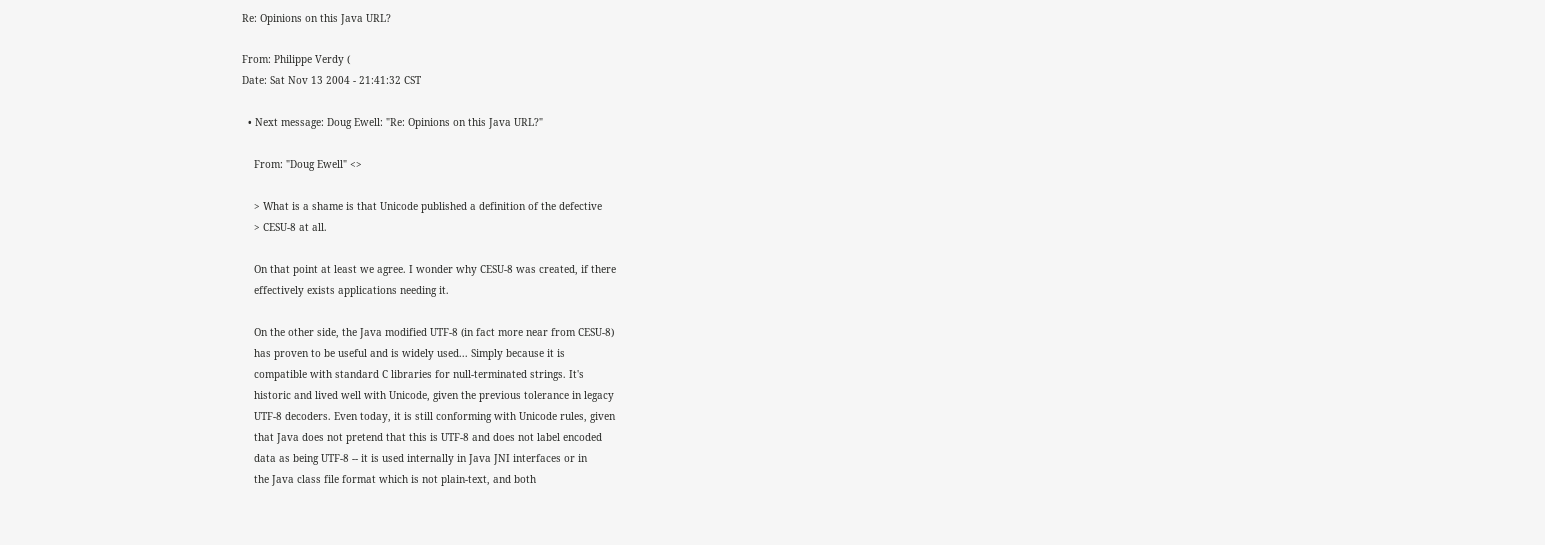Re: Opinions on this Java URL?

From: Philippe Verdy (
Date: Sat Nov 13 2004 - 21:41:32 CST

  • Next message: Doug Ewell: "Re: Opinions on this Java URL?"

    From: "Doug Ewell" <>

    > What is a shame is that Unicode published a definition of the defective
    > CESU-8 at all.

    On that point at least we agree. I wonder why CESU-8 was created, if there
    effectively exists applications needing it.

    On the other side, the Java modified UTF-8 (in fact more near from CESU-8)
    has proven to be useful and is widely used... Simply because it is
    compatible with standard C libraries for null-terminated strings. It's
    historic and lived well with Unicode, given the previous tolerance in legacy
    UTF-8 decoders. Even today, it is still conforming with Unicode rules, given
    that Java does not pretend that this is UTF-8 and does not label encoded
    data as being UTF-8 -- it is used internally in Java JNI interfaces or in
    the Java class file format which is not plain-text, and both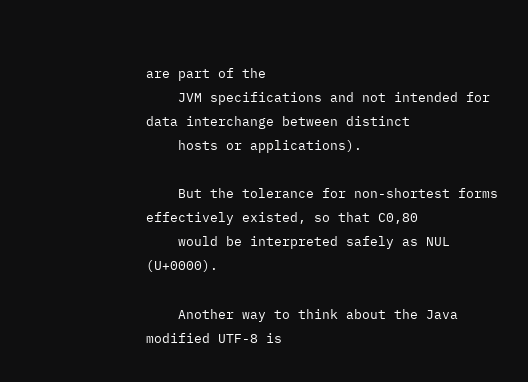are part of the
    JVM specifications and not intended for data interchange between distinct
    hosts or applications).

    But the tolerance for non-shortest forms effectively existed, so that C0,80
    would be interpreted safely as NUL (U+0000).

    Another way to think about the Java modified UTF-8 is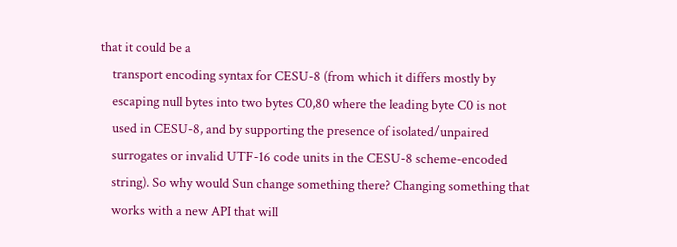that it could be a
    transport encoding syntax for CESU-8 (from which it differs mostly by
    escaping null bytes into two bytes C0,80 where the leading byte C0 is not
    used in CESU-8, and by supporting the presence of isolated/unpaired
    surrogates or invalid UTF-16 code units in the CESU-8 scheme-encoded
    string). So why would Sun change something there? Changing something that
    works with a new API that will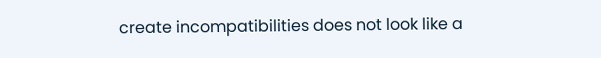create incompatibilities does not look like a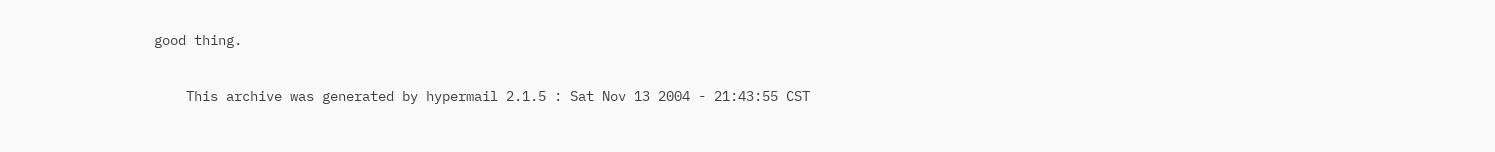good thing.

    This archive was generated by hypermail 2.1.5 : Sat Nov 13 2004 - 21:43:55 CST